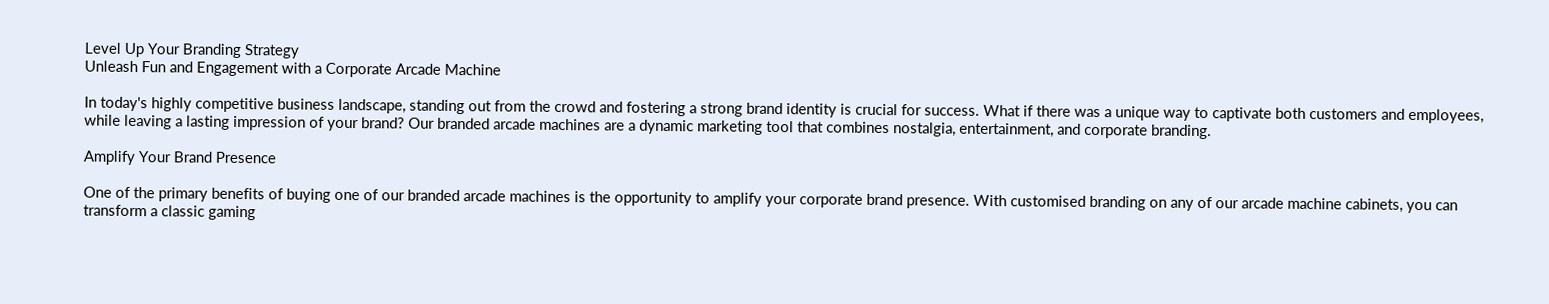Level Up Your Branding Strategy
Unleash Fun and Engagement with a Corporate Arcade Machine

In today's highly competitive business landscape, standing out from the crowd and fostering a strong brand identity is crucial for success. What if there was a unique way to captivate both customers and employees, while leaving a lasting impression of your brand? Our branded arcade machines are a dynamic marketing tool that combines nostalgia, entertainment, and corporate branding.

Amplify Your Brand Presence

One of the primary benefits of buying one of our branded arcade machines is the opportunity to amplify your corporate brand presence. With customised branding on any of our arcade machine cabinets, you can transform a classic gaming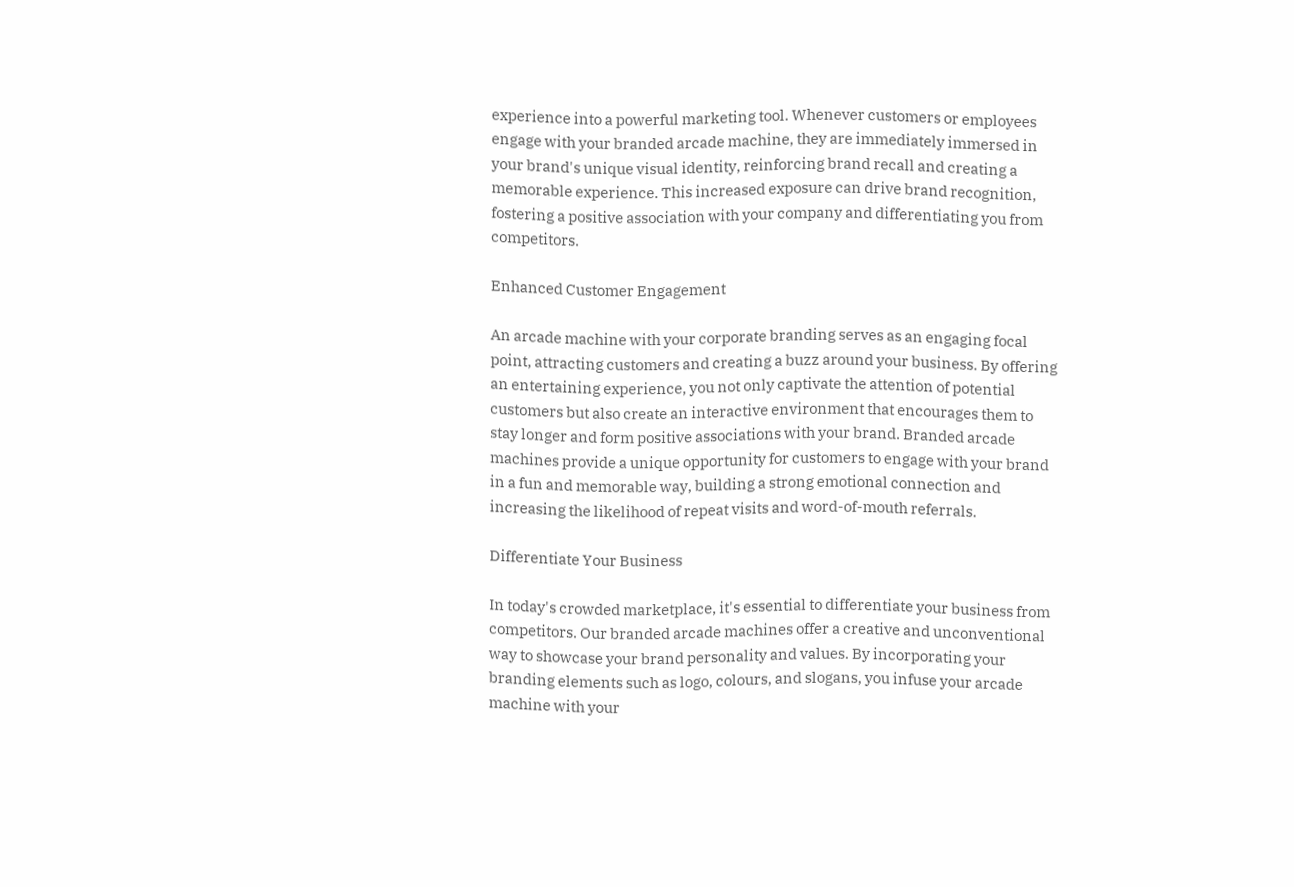experience into a powerful marketing tool. Whenever customers or employees engage with your branded arcade machine, they are immediately immersed in your brand's unique visual identity, reinforcing brand recall and creating a memorable experience. This increased exposure can drive brand recognition, fostering a positive association with your company and differentiating you from competitors.

Enhanced Customer Engagement

An arcade machine with your corporate branding serves as an engaging focal point, attracting customers and creating a buzz around your business. By offering an entertaining experience, you not only captivate the attention of potential customers but also create an interactive environment that encourages them to stay longer and form positive associations with your brand. Branded arcade machines provide a unique opportunity for customers to engage with your brand in a fun and memorable way, building a strong emotional connection and increasing the likelihood of repeat visits and word-of-mouth referrals.

Differentiate Your Business

In today's crowded marketplace, it's essential to differentiate your business from competitors. Our branded arcade machines offer a creative and unconventional way to showcase your brand personality and values. By incorporating your branding elements such as logo, colours, and slogans, you infuse your arcade machine with your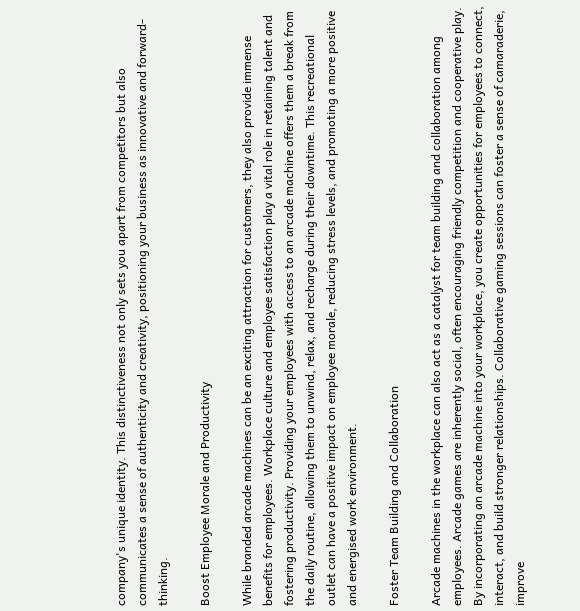company's unique identity. This distinctiveness not only sets you apart from competitors but also communicates a sense of authenticity and creativity, positioning your business as innovative and forward-thinking.

Boost Employee Morale and Productivity

While branded arcade machines can be an exciting attraction for customers, they also provide immense benefits for employees. Workplace culture and employee satisfaction play a vital role in retaining talent and fostering productivity. Providing your employees with access to an arcade machine offers them a break from the daily routine, allowing them to unwind, relax, and recharge during their downtime. This recreational outlet can have a positive impact on employee morale, reducing stress levels, and promoting a more positive and energised work environment.

Foster Team Building and Collaboration

Arcade machines in the workplace can also act as a catalyst for team building and collaboration among employees. Arcade games are inherently social, often encouraging friendly competition and cooperative play. By incorporating an arcade machine into your workplace, you create opportunities for employees to connect, interact, and build stronger relationships. Collaborative gaming sessions can foster a sense of camaraderie, improve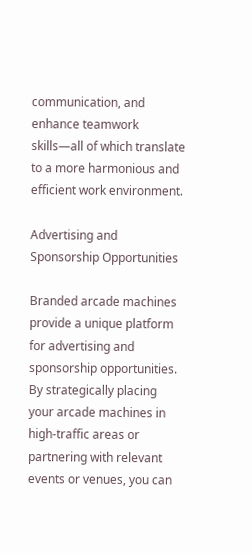communication, and enhance teamwork skills—all of which translate to a more harmonious and efficient work environment.

Advertising and Sponsorship Opportunities

Branded arcade machines provide a unique platform for advertising and sponsorship opportunities. By strategically placing your arcade machines in high-traffic areas or partnering with relevant events or venues, you can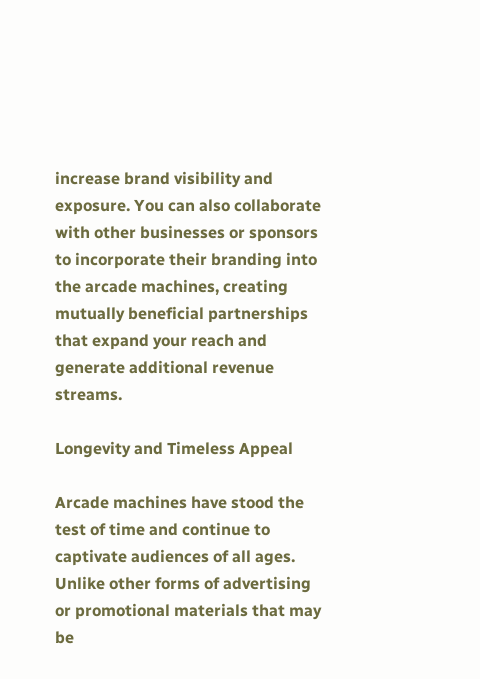increase brand visibility and exposure. You can also collaborate with other businesses or sponsors to incorporate their branding into the arcade machines, creating mutually beneficial partnerships that expand your reach and generate additional revenue streams.

Longevity and Timeless Appeal

Arcade machines have stood the test of time and continue to captivate audiences of all ages. Unlike other forms of advertising or promotional materials that may be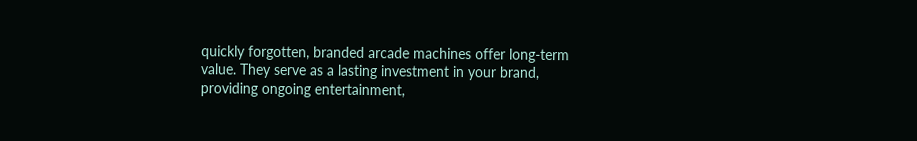quickly forgotten, branded arcade machines offer long-term value. They serve as a lasting investment in your brand, providing ongoing entertainment,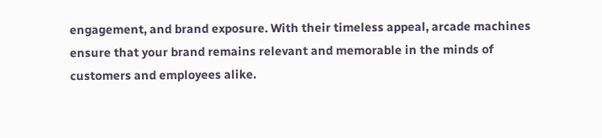engagement, and brand exposure. With their timeless appeal, arcade machines ensure that your brand remains relevant and memorable in the minds of customers and employees alike.